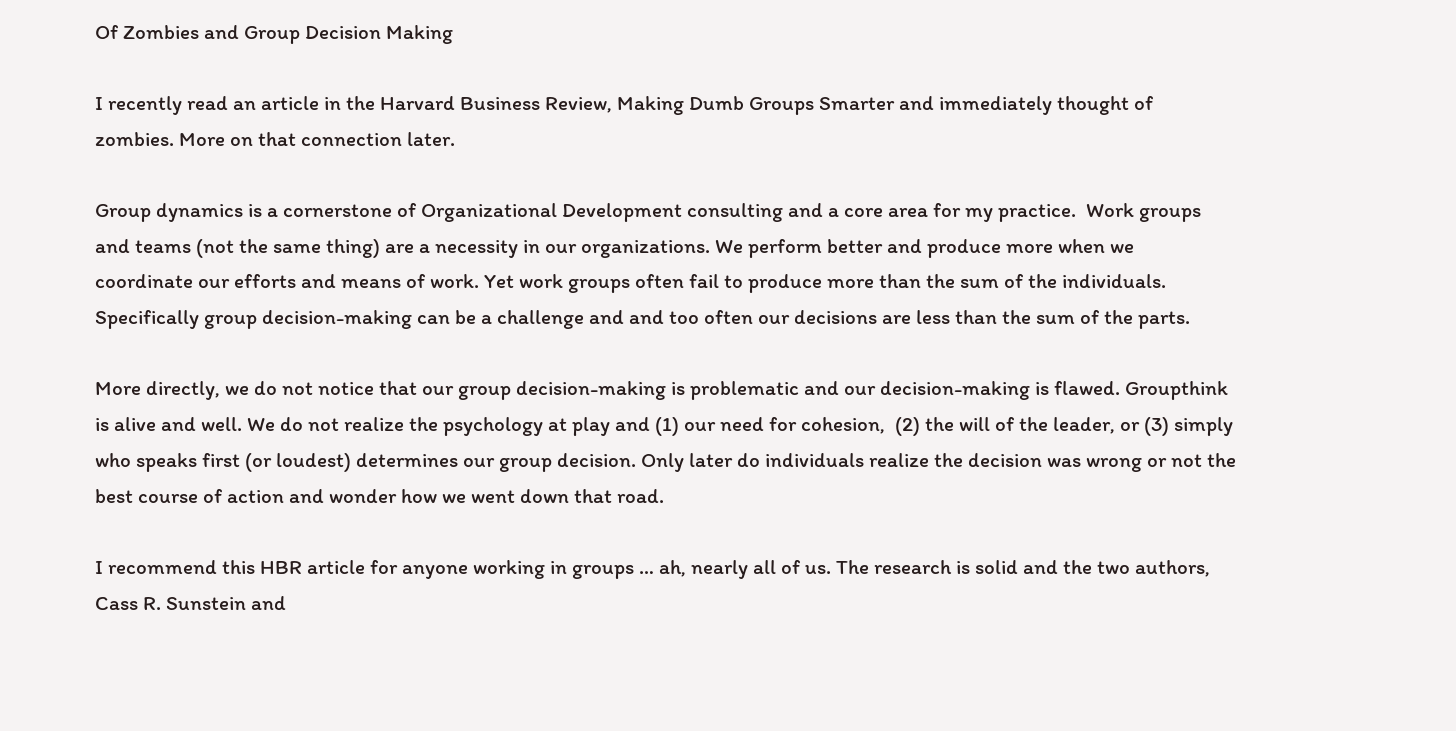Of Zombies and Group Decision Making

I recently read an article in the Harvard Business Review, Making Dumb Groups Smarter and immediately thought of zombies. More on that connection later.

Group dynamics is a cornerstone of Organizational Development consulting and a core area for my practice.  Work groups and teams (not the same thing) are a necessity in our organizations. We perform better and produce more when we coordinate our efforts and means of work. Yet work groups often fail to produce more than the sum of the individuals. Specifically group decision-making can be a challenge and and too often our decisions are less than the sum of the parts.

More directly, we do not notice that our group decision-making is problematic and our decision-making is flawed. Groupthink is alive and well. We do not realize the psychology at play and (1) our need for cohesion,  (2) the will of the leader, or (3) simply who speaks first (or loudest) determines our group decision. Only later do individuals realize the decision was wrong or not the best course of action and wonder how we went down that road.

I recommend this HBR article for anyone working in groups … ah, nearly all of us. The research is solid and the two authors, Cass R. Sunstein and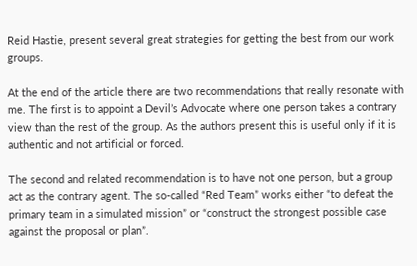Reid Hastie, present several great strategies for getting the best from our work groups.

At the end of the article there are two recommendations that really resonate with me. The first is to appoint a Devil’s Advocate where one person takes a contrary view than the rest of the group. As the authors present this is useful only if it is authentic and not artificial or forced.

The second and related recommendation is to have not one person, but a group act as the contrary agent. The so-called “Red Team” works either “to defeat the primary team in a simulated mission” or “construct the strongest possible case against the proposal or plan”.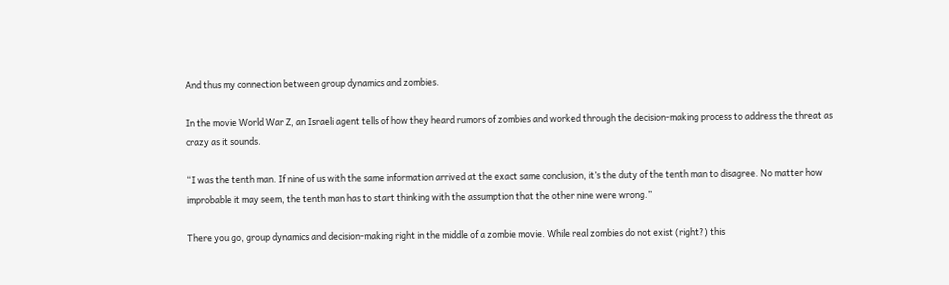And thus my connection between group dynamics and zombies.

In the movie World War Z, an Israeli agent tells of how they heard rumors of zombies and worked through the decision-making process to address the threat as crazy as it sounds.

“I was the tenth man. If nine of us with the same information arrived at the exact same conclusion, it’s the duty of the tenth man to disagree. No matter how improbable it may seem, the tenth man has to start thinking with the assumption that the other nine were wrong.”

There you go, group dynamics and decision-making right in the middle of a zombie movie. While real zombies do not exist (right?) this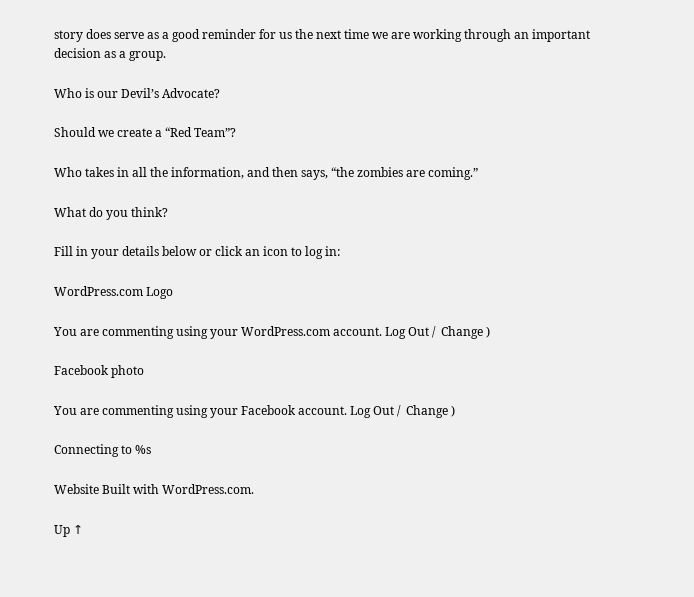story does serve as a good reminder for us the next time we are working through an important decision as a group.

Who is our Devil’s Advocate?

Should we create a “Red Team”?

Who takes in all the information, and then says, “the zombies are coming.”

What do you think?

Fill in your details below or click an icon to log in:

WordPress.com Logo

You are commenting using your WordPress.com account. Log Out /  Change )

Facebook photo

You are commenting using your Facebook account. Log Out /  Change )

Connecting to %s

Website Built with WordPress.com.

Up ↑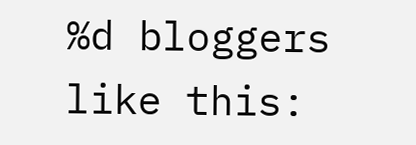%d bloggers like this: